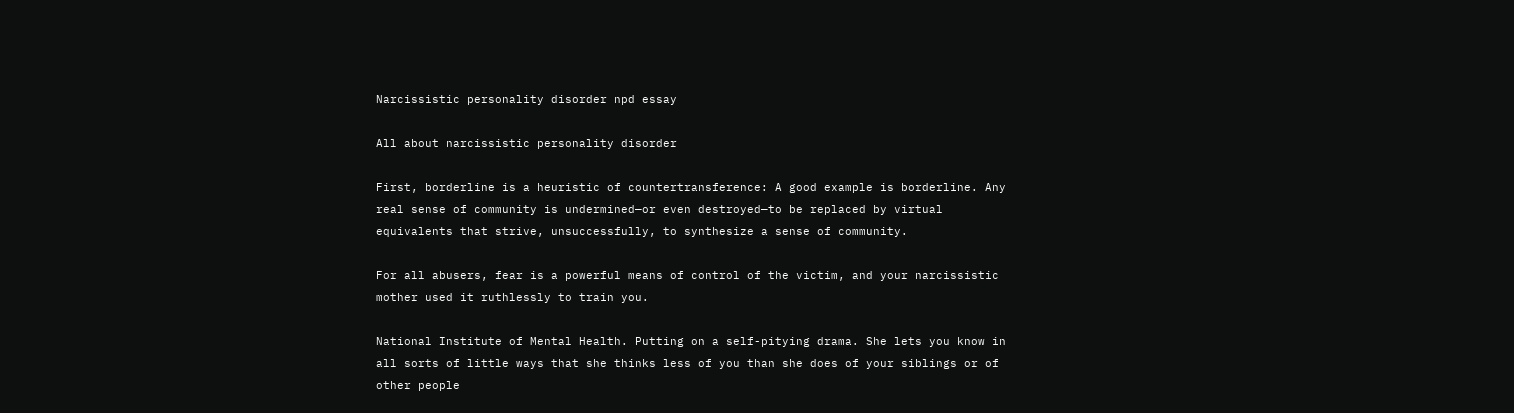Narcissistic personality disorder npd essay

All about narcissistic personality disorder

First, borderline is a heuristic of countertransference: A good example is borderline. Any real sense of community is undermined—or even destroyed—to be replaced by virtual equivalents that strive, unsuccessfully, to synthesize a sense of community.

For all abusers, fear is a powerful means of control of the victim, and your narcissistic mother used it ruthlessly to train you.

National Institute of Mental Health. Putting on a self-pitying drama. She lets you know in all sorts of little ways that she thinks less of you than she does of your siblings or of other people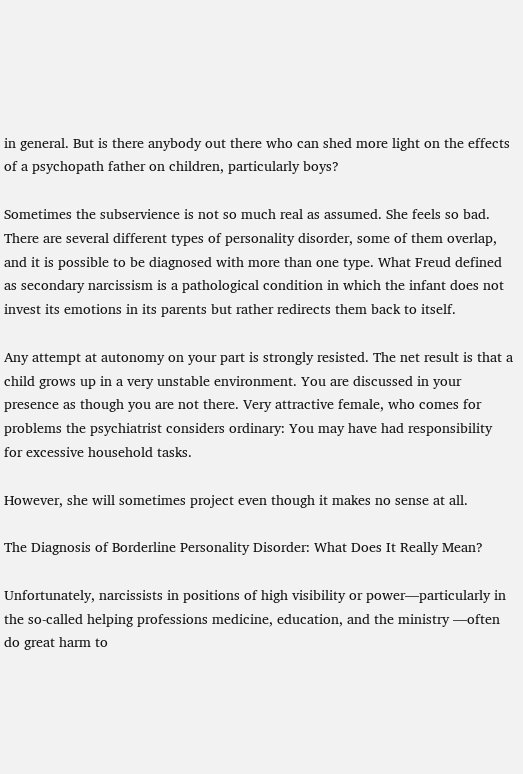in general. But is there anybody out there who can shed more light on the effects of a psychopath father on children, particularly boys?

Sometimes the subservience is not so much real as assumed. She feels so bad. There are several different types of personality disorder, some of them overlap, and it is possible to be diagnosed with more than one type. What Freud defined as secondary narcissism is a pathological condition in which the infant does not invest its emotions in its parents but rather redirects them back to itself.

Any attempt at autonomy on your part is strongly resisted. The net result is that a child grows up in a very unstable environment. You are discussed in your presence as though you are not there. Very attractive female, who comes for problems the psychiatrist considers ordinary: You may have had responsibility for excessive household tasks.

However, she will sometimes project even though it makes no sense at all.

The Diagnosis of Borderline Personality Disorder: What Does It Really Mean?

Unfortunately, narcissists in positions of high visibility or power—particularly in the so-called helping professions medicine, education, and the ministry —often do great harm to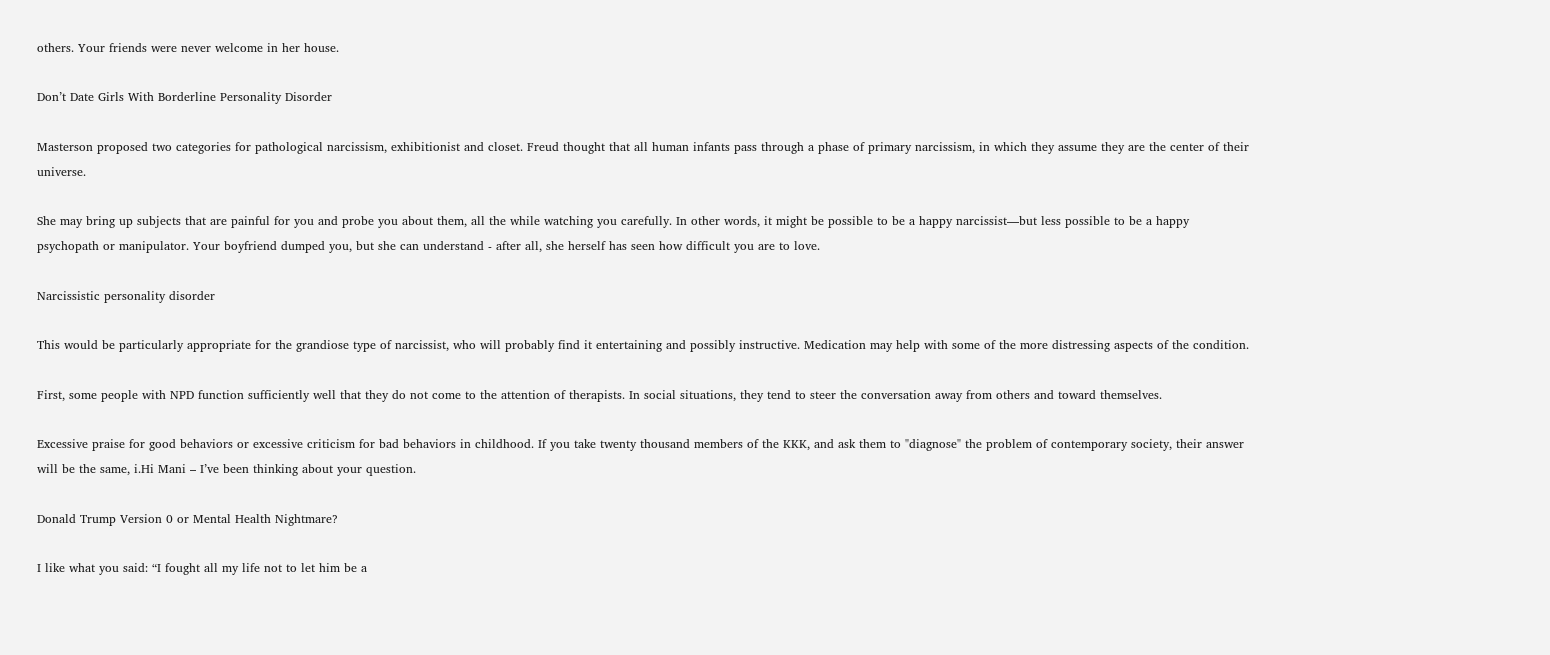others. Your friends were never welcome in her house.

Don’t Date Girls With Borderline Personality Disorder

Masterson proposed two categories for pathological narcissism, exhibitionist and closet. Freud thought that all human infants pass through a phase of primary narcissism, in which they assume they are the center of their universe.

She may bring up subjects that are painful for you and probe you about them, all the while watching you carefully. In other words, it might be possible to be a happy narcissist—but less possible to be a happy psychopath or manipulator. Your boyfriend dumped you, but she can understand - after all, she herself has seen how difficult you are to love.

Narcissistic personality disorder

This would be particularly appropriate for the grandiose type of narcissist, who will probably find it entertaining and possibly instructive. Medication may help with some of the more distressing aspects of the condition.

First, some people with NPD function sufficiently well that they do not come to the attention of therapists. In social situations, they tend to steer the conversation away from others and toward themselves.

Excessive praise for good behaviors or excessive criticism for bad behaviors in childhood. If you take twenty thousand members of the KKK, and ask them to "diagnose" the problem of contemporary society, their answer will be the same, i.Hi Mani – I’ve been thinking about your question.

Donald Trump Version 0 or Mental Health Nightmare?

I like what you said: “I fought all my life not to let him be a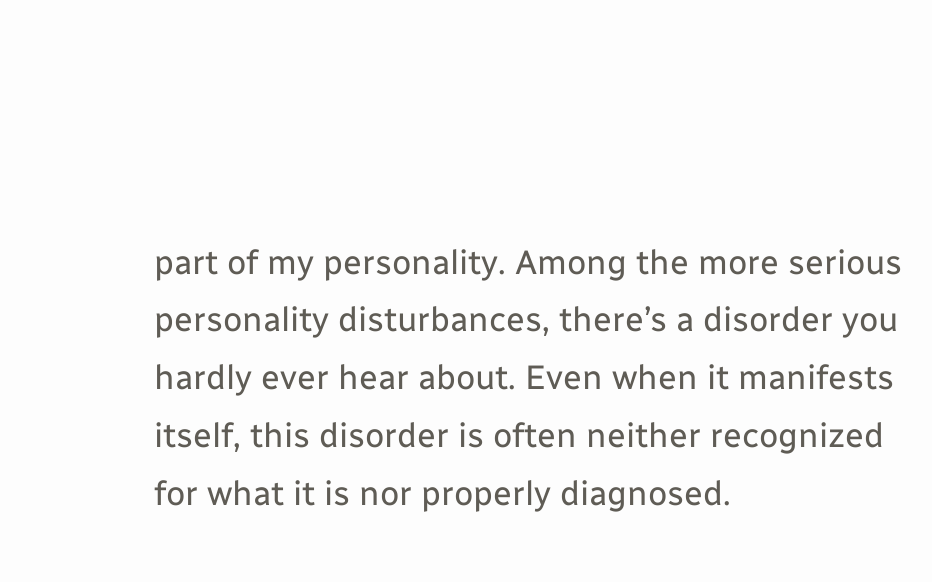part of my personality. Among the more serious personality disturbances, there’s a disorder you hardly ever hear about. Even when it manifests itself, this disorder is often neither recognized for what it is nor properly diagnosed.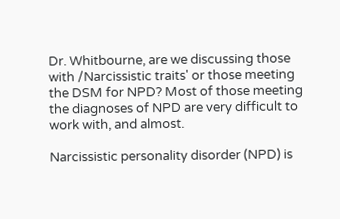Dr. Whitbourne, are we discussing those with /Narcissistic traits' or those meeting the DSM for NPD? Most of those meeting the diagnoses of NPD are very difficult to work with, and almost.

Narcissistic personality disorder (NPD) is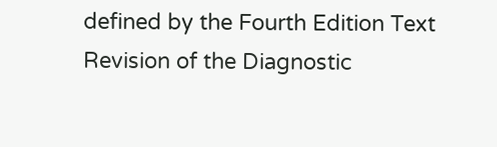defined by the Fourth Edition Text Revision of the Diagnostic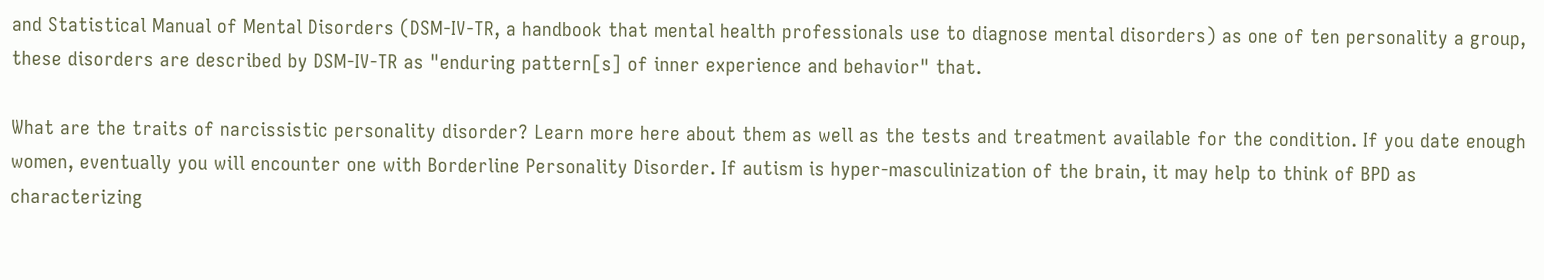and Statistical Manual of Mental Disorders (DSM-IV-TR, a handbook that mental health professionals use to diagnose mental disorders) as one of ten personality a group, these disorders are described by DSM-IV-TR as "enduring pattern[s] of inner experience and behavior" that.

What are the traits of narcissistic personality disorder? Learn more here about them as well as the tests and treatment available for the condition. If you date enough women, eventually you will encounter one with Borderline Personality Disorder. If autism is hyper-masculinization of the brain, it may help to think of BPD as characterizing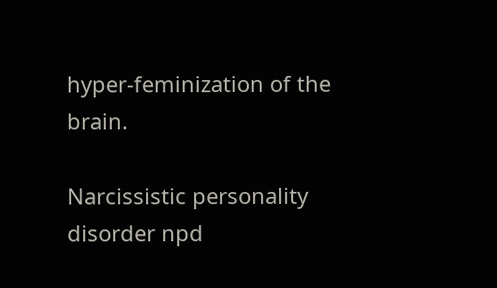hyper-feminization of the brain.

Narcissistic personality disorder npd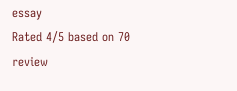essay
Rated 4/5 based on 70 review